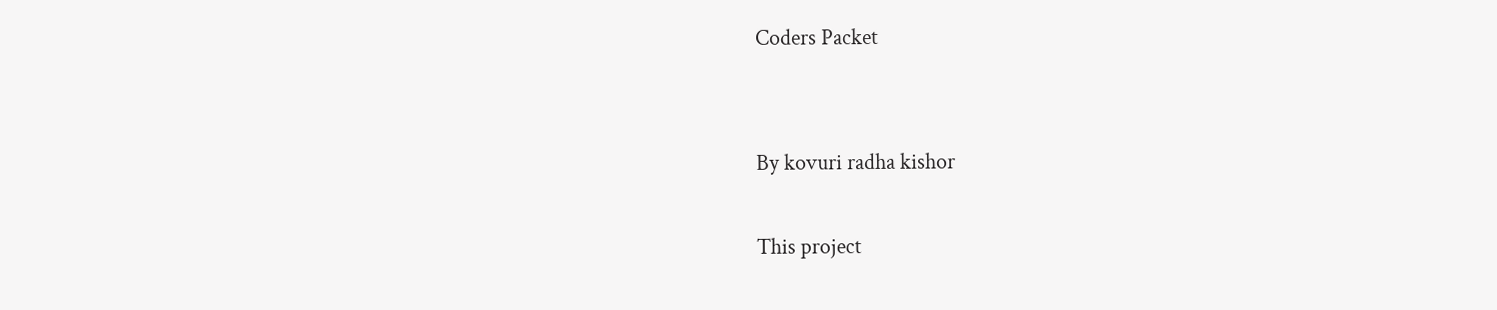Coders Packet


By kovuri radha kishor

This project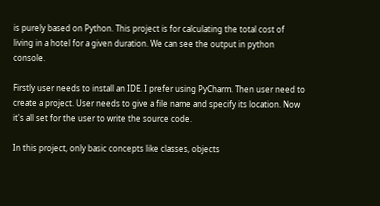is purely based on Python. This project is for calculating the total cost of living in a hotel for a given duration. We can see the output in python console.

Firstly user needs to install an IDE. I prefer using PyCharm. Then user need to create a project. User needs to give a file name and specify its location. Now it's all set for the user to write the source code.

In this project, only basic concepts like classes, objects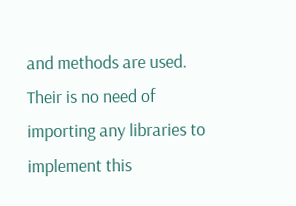and methods are used. Their is no need of importing any libraries to implement this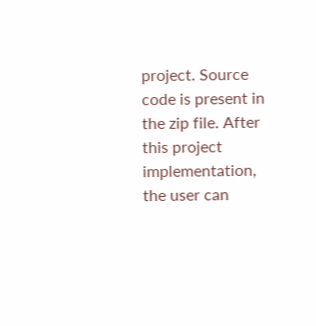project. Source code is present in the zip file. After this project implementation, the user can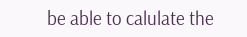be able to calulate the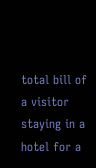total bill of a visitor staying in a hotel for a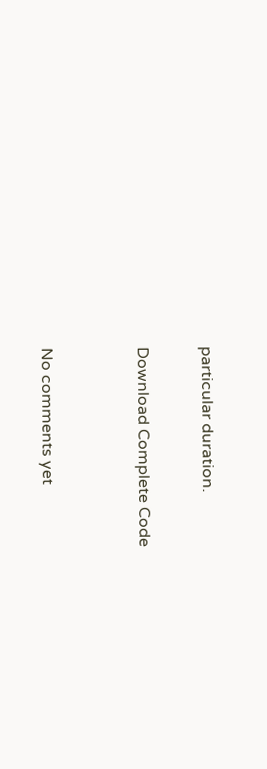particular duration.

Download Complete Code


No comments yet